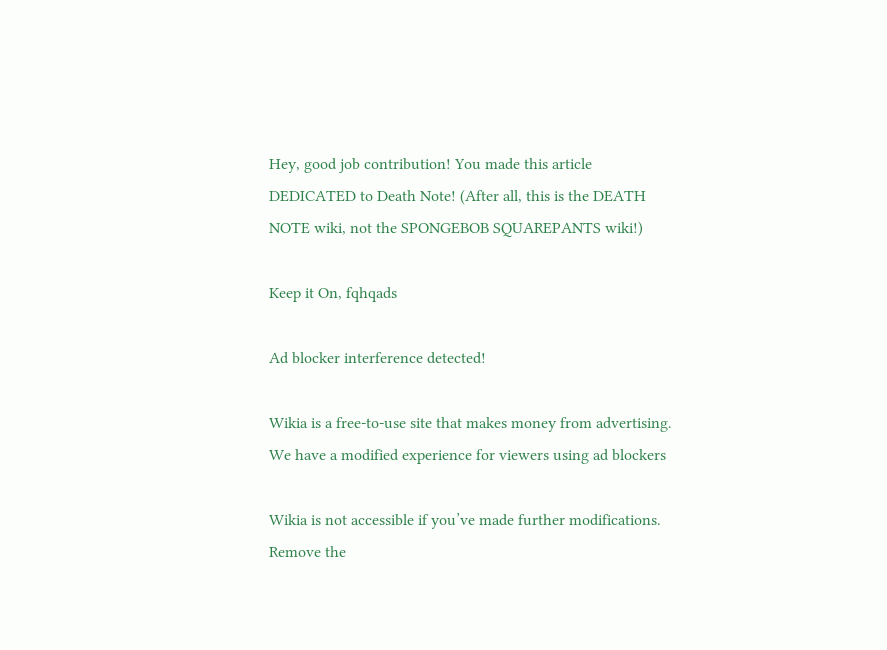Hey, good job contribution! You made this article DEDICATED to Death Note! (After all, this is the DEATH NOTE wiki, not the SPONGEBOB SQUAREPANTS wiki!)

Keep it On, fqhqads

Ad blocker interference detected!

Wikia is a free-to-use site that makes money from advertising. We have a modified experience for viewers using ad blockers

Wikia is not accessible if you’ve made further modifications. Remove the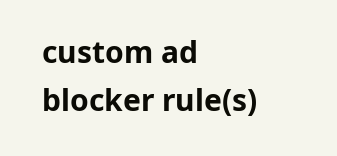custom ad blocker rule(s)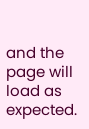and the page will load as expected.